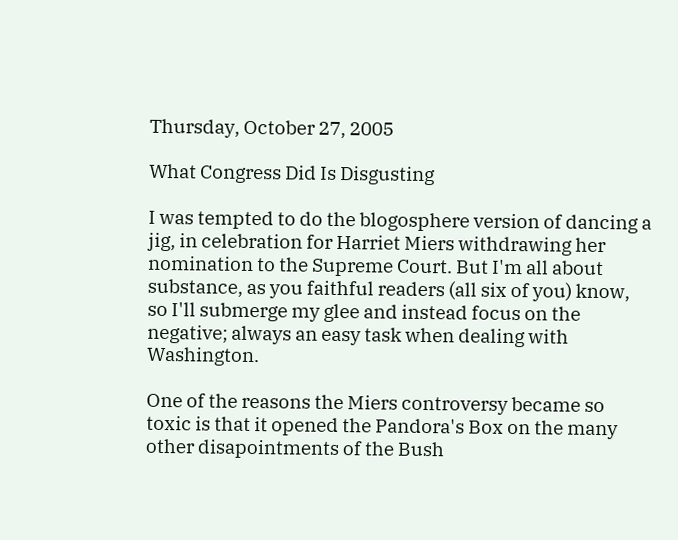Thursday, October 27, 2005

What Congress Did Is Disgusting

I was tempted to do the blogosphere version of dancing a jig, in celebration for Harriet Miers withdrawing her nomination to the Supreme Court. But I'm all about substance, as you faithful readers (all six of you) know, so I'll submerge my glee and instead focus on the negative; always an easy task when dealing with Washington.

One of the reasons the Miers controversy became so toxic is that it opened the Pandora's Box on the many other disapointments of the Bush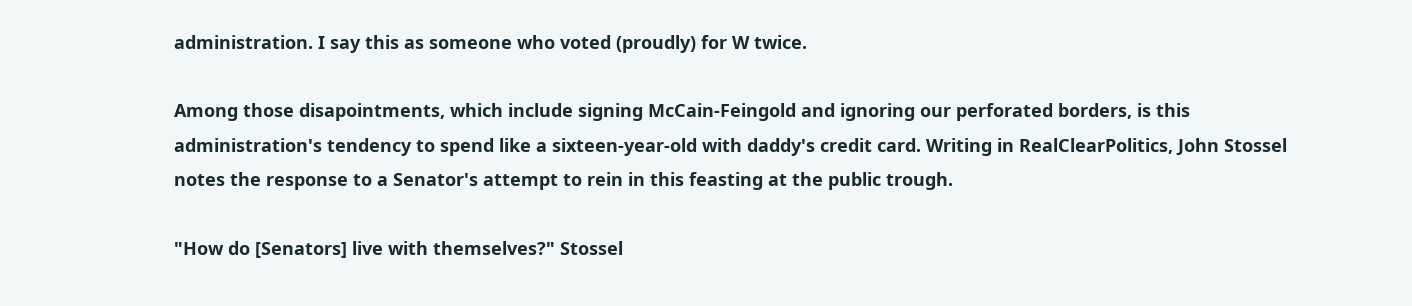administration. I say this as someone who voted (proudly) for W twice.

Among those disapointments, which include signing McCain-Feingold and ignoring our perforated borders, is this administration's tendency to spend like a sixteen-year-old with daddy's credit card. Writing in RealClearPolitics, John Stossel notes the response to a Senator's attempt to rein in this feasting at the public trough.

"How do [Senators] live with themselves?" Stossel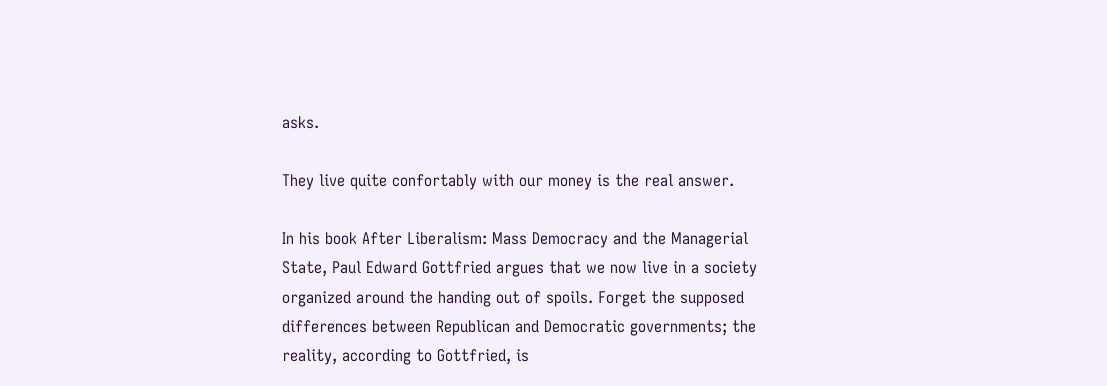asks.

They live quite confortably with our money is the real answer.

In his book After Liberalism: Mass Democracy and the Managerial State, Paul Edward Gottfried argues that we now live in a society organized around the handing out of spoils. Forget the supposed differences between Republican and Democratic governments; the reality, according to Gottfried, is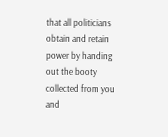that all politicians obtain and retain power by handing out the booty collected from you and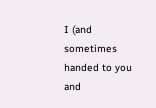I (and sometimes handed to you and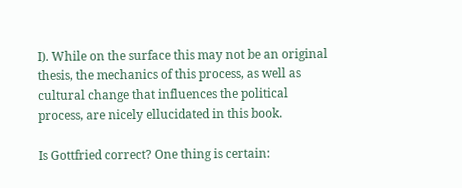I). While on the surface this may not be an original thesis, the mechanics of this process, as well as cultural change that influences the political process, are nicely ellucidated in this book.

Is Gottfried correct? One thing is certain: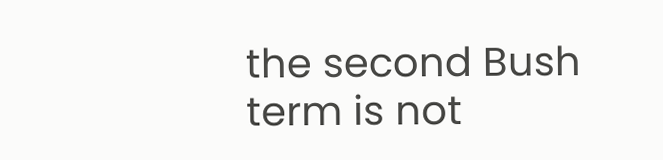the second Bush term is not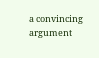a convincing argument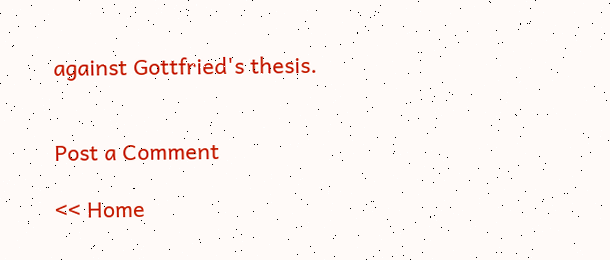against Gottfried's thesis.


Post a Comment

<< Home